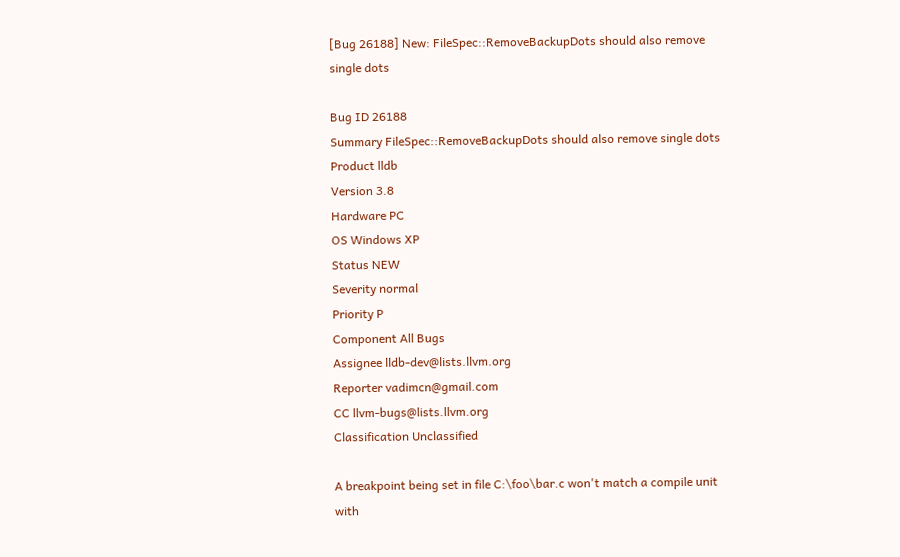[Bug 26188] New: FileSpec::RemoveBackupDots should also remove single dots

Bug ID 26188
Summary FileSpec::RemoveBackupDots should also remove single dots
Product lldb
Version 3.8
Hardware PC
OS Windows XP
Status NEW
Severity normal
Priority P
Component All Bugs
Assignee lldb-dev@lists.llvm.org
Reporter vadimcn@gmail.com
CC llvm-bugs@lists.llvm.org
Classification Unclassified

A breakpoint being set in file C:\foo\bar.c won't match a compile unit with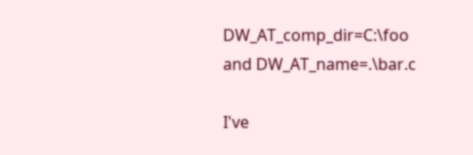DW_AT_comp_dir=C:\foo and DW_AT_name=.\bar.c

I've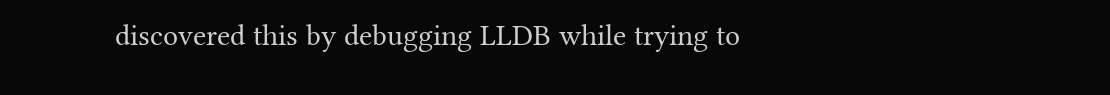discovered this by debugging LLDB while trying to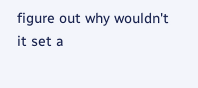figure out why wouldn't
it set a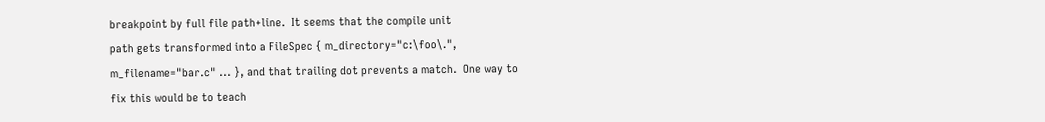breakpoint by full file path+line.  It seems that the compile unit
path gets transformed into a FileSpec { m_directory="c:\foo\.",
m_filename="bar.c" ... }, and that trailing dot prevents a match.  One way to
fix this would be to teach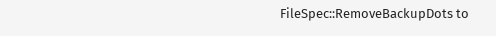FileSpec::RemoveBackupDots to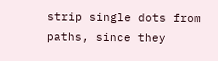strip single dots from
paths, since they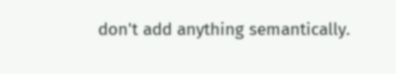don't add anything semantically.